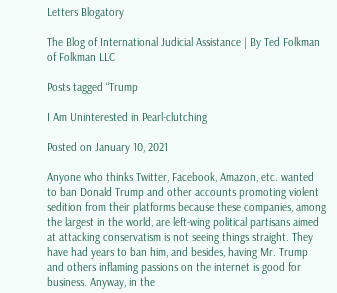Letters Blogatory

The Blog of International Judicial Assistance | By Ted Folkman of Folkman LLC

Posts tagged “Trump

I Am Uninterested in Pearl-clutching

Posted on January 10, 2021

Anyone who thinks Twitter, Facebook, Amazon, etc. wanted to ban Donald Trump and other accounts promoting violent sedition from their platforms because these companies, among the largest in the world, are left-wing political partisans aimed at attacking conservatism is not seeing things straight. They have had years to ban him, and besides, having Mr. Trump and others inflaming passions on the internet is good for business. Anyway, in the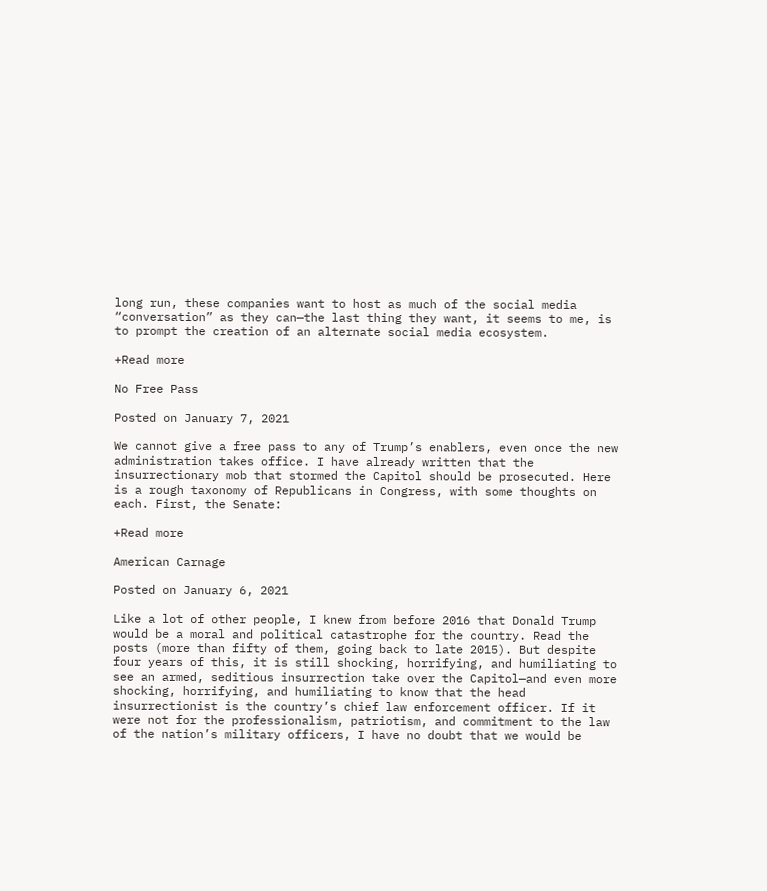long run, these companies want to host as much of the social media “conversation” as they can—the last thing they want, it seems to me, is to prompt the creation of an alternate social media ecosystem.

+Read more

No Free Pass

Posted on January 7, 2021

We cannot give a free pass to any of Trump’s enablers, even once the new administration takes office. I have already written that the insurrectionary mob that stormed the Capitol should be prosecuted. Here is a rough taxonomy of Republicans in Congress, with some thoughts on each. First, the Senate:

+Read more

American Carnage

Posted on January 6, 2021

Like a lot of other people, I knew from before 2016 that Donald Trump would be a moral and political catastrophe for the country. Read the posts (more than fifty of them, going back to late 2015). But despite four years of this, it is still shocking, horrifying, and humiliating to see an armed, seditious insurrection take over the Capitol—and even more shocking, horrifying, and humiliating to know that the head insurrectionist is the country’s chief law enforcement officer. If it were not for the professionalism, patriotism, and commitment to the law of the nation’s military officers, I have no doubt that we would be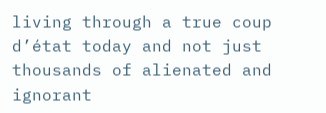living through a true coup d’état today and not just thousands of alienated and ignorant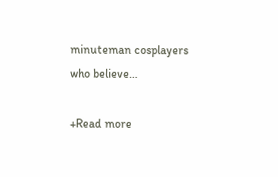minuteman cosplayers who believe…

+Read more